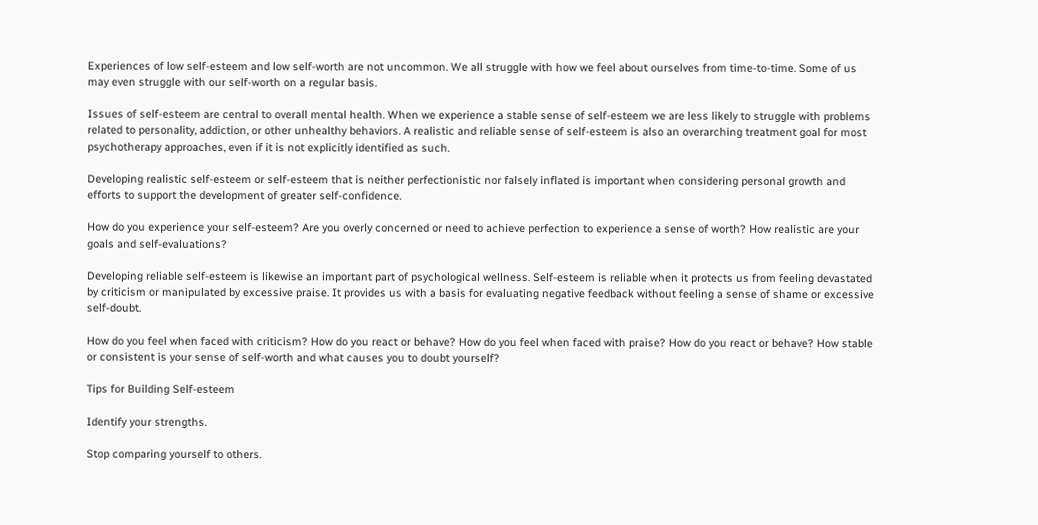Experiences of low self-esteem and low self-worth are not uncommon. We all struggle with how we feel about ourselves from time-to-time. Some of us may even struggle with our self-worth on a regular basis.

Issues of self-esteem are central to overall mental health. When we experience a stable sense of self-esteem we are less likely to struggle with problems related to personality, addiction, or other unhealthy behaviors. A realistic and reliable sense of self-esteem is also an overarching treatment goal for most psychotherapy approaches, even if it is not explicitly identified as such.

Developing realistic self-esteem or self-esteem that is neither perfectionistic nor falsely inflated is important when considering personal growth and efforts to support the development of greater self-confidence.

How do you experience your self-esteem? Are you overly concerned or need to achieve perfection to experience a sense of worth? How realistic are your goals and self-evaluations?

Developing reliable self-esteem is likewise an important part of psychological wellness. Self-esteem is reliable when it protects us from feeling devastated by criticism or manipulated by excessive praise. It provides us with a basis for evaluating negative feedback without feeling a sense of shame or excessive self-doubt.

How do you feel when faced with criticism? How do you react or behave? How do you feel when faced with praise? How do you react or behave? How stable or consistent is your sense of self-worth and what causes you to doubt yourself?

Tips for Building Self-esteem

Identify your strengths.

Stop comparing yourself to others.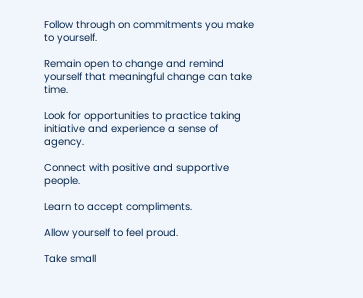Follow through on commitments you make to yourself.

Remain open to change and remind yourself that meaningful change can take time.

Look for opportunities to practice taking initiative and experience a sense of agency.

Connect with positive and supportive people.

Learn to accept compliments.

Allow yourself to feel proud.

Take small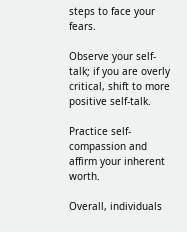steps to face your fears.

Observe your self-talk; if you are overly critical, shift to more positive self-talk.

Practice self-compassion and affirm your inherent worth.

Overall, individuals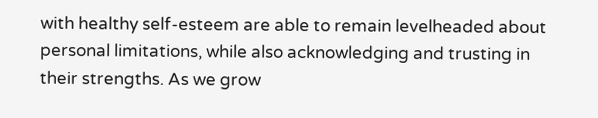with healthy self-esteem are able to remain levelheaded about personal limitations, while also acknowledging and trusting in their strengths. As we grow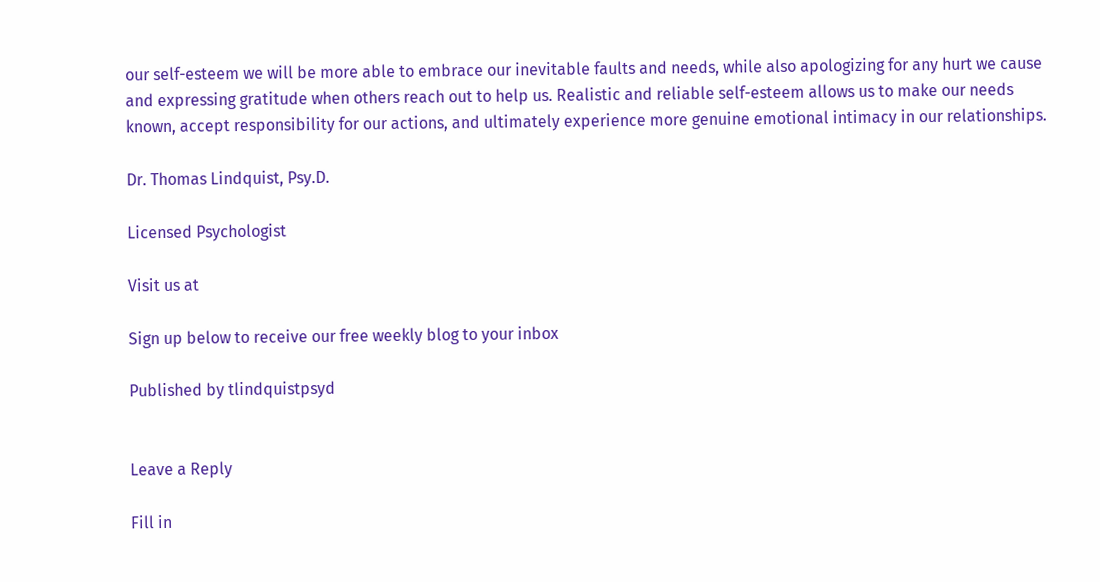our self-esteem we will be more able to embrace our inevitable faults and needs, while also apologizing for any hurt we cause and expressing gratitude when others reach out to help us. Realistic and reliable self-esteem allows us to make our needs known, accept responsibility for our actions, and ultimately experience more genuine emotional intimacy in our relationships.

Dr. Thomas Lindquist, Psy.D.

Licensed Psychologist

Visit us at

Sign up below to receive our free weekly blog to your inbox

Published by tlindquistpsyd


Leave a Reply

Fill in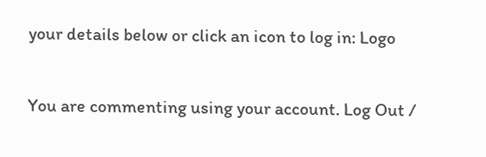your details below or click an icon to log in: Logo

You are commenting using your account. Log Out /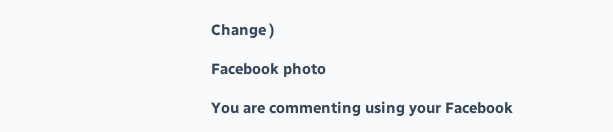Change )

Facebook photo

You are commenting using your Facebook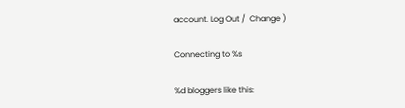account. Log Out /  Change )

Connecting to %s

%d bloggers like this: